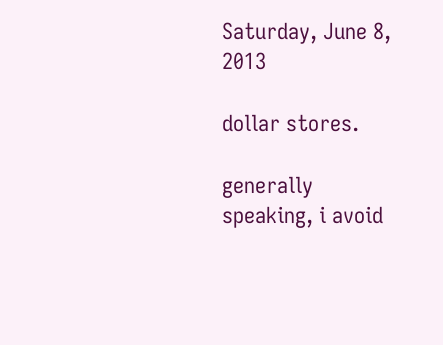Saturday, June 8, 2013

dollar stores.

generally speaking, i avoid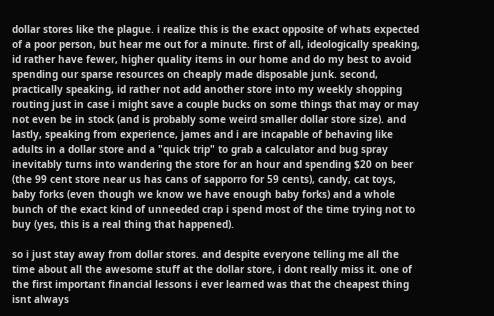dollar stores like the plague. i realize this is the exact opposite of whats expected of a poor person, but hear me out for a minute. first of all, ideologically speaking, id rather have fewer, higher quality items in our home and do my best to avoid spending our sparse resources on cheaply made disposable junk. second, practically speaking, id rather not add another store into my weekly shopping routing just in case i might save a couple bucks on some things that may or may not even be in stock (and is probably some weird smaller dollar store size). and lastly, speaking from experience, james and i are incapable of behaving like adults in a dollar store and a "quick trip" to grab a calculator and bug spray inevitably turns into wandering the store for an hour and spending $20 on beer (the 99 cent store near us has cans of sapporro for 59 cents), candy, cat toys, baby forks (even though we know we have enough baby forks) and a whole bunch of the exact kind of unneeded crap i spend most of the time trying not to buy (yes, this is a real thing that happened).

so i just stay away from dollar stores. and despite everyone telling me all the time about all the awesome stuff at the dollar store, i dont really miss it. one of the first important financial lessons i ever learned was that the cheapest thing isnt always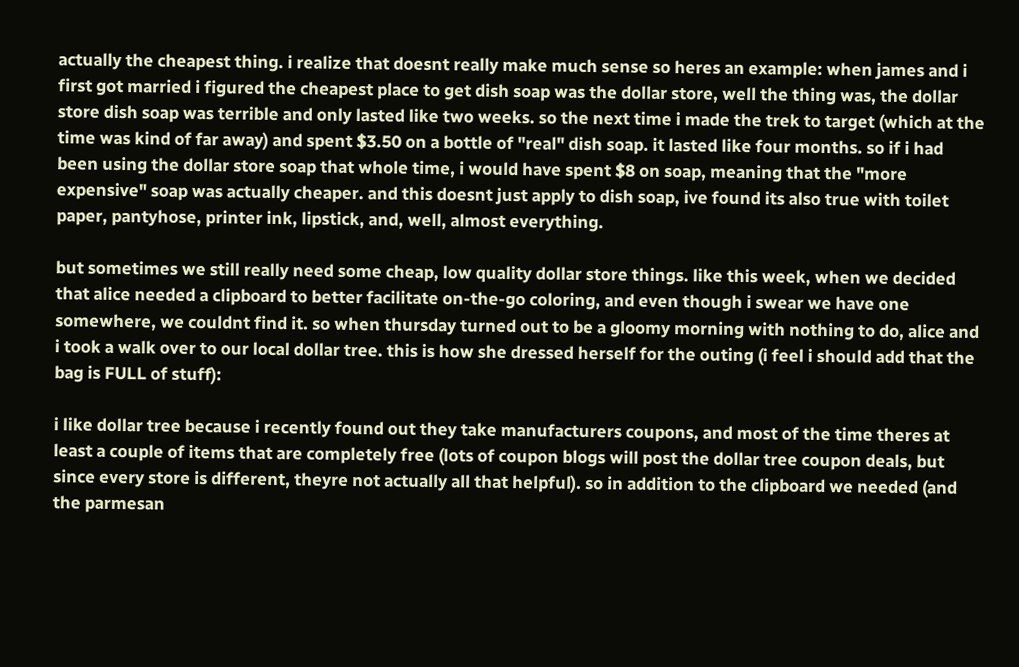actually the cheapest thing. i realize that doesnt really make much sense so heres an example: when james and i first got married i figured the cheapest place to get dish soap was the dollar store, well the thing was, the dollar store dish soap was terrible and only lasted like two weeks. so the next time i made the trek to target (which at the time was kind of far away) and spent $3.50 on a bottle of "real" dish soap. it lasted like four months. so if i had been using the dollar store soap that whole time, i would have spent $8 on soap, meaning that the "more expensive" soap was actually cheaper. and this doesnt just apply to dish soap, ive found its also true with toilet paper, pantyhose, printer ink, lipstick, and, well, almost everything.

but sometimes we still really need some cheap, low quality dollar store things. like this week, when we decided that alice needed a clipboard to better facilitate on-the-go coloring, and even though i swear we have one somewhere, we couldnt find it. so when thursday turned out to be a gloomy morning with nothing to do, alice and i took a walk over to our local dollar tree. this is how she dressed herself for the outing (i feel i should add that the bag is FULL of stuff):

i like dollar tree because i recently found out they take manufacturers coupons, and most of the time theres at least a couple of items that are completely free (lots of coupon blogs will post the dollar tree coupon deals, but since every store is different, theyre not actually all that helpful). so in addition to the clipboard we needed (and the parmesan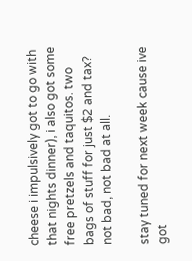cheese i impulsively got to go with that nights dinner), i also got some free pretzels and taquitos. two bags of stuff for just $2 and tax? not bad, not bad at all.

stay tuned for next week cause ive got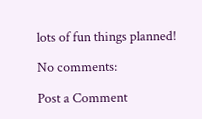lots of fun things planned!

No comments:

Post a Comment